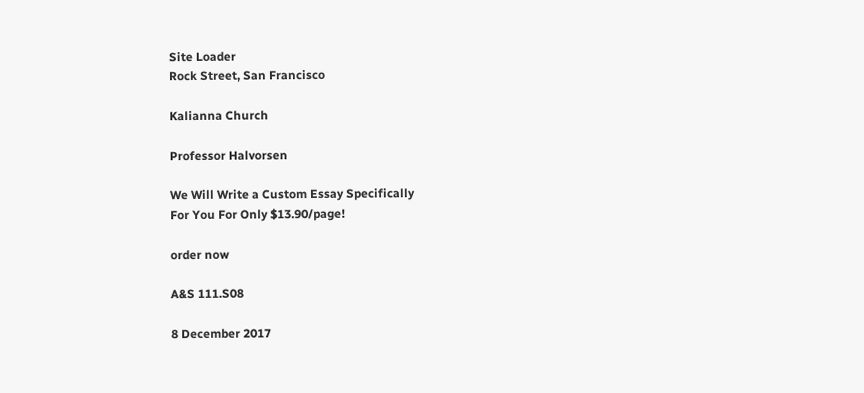Site Loader
Rock Street, San Francisco

Kalianna Church

Professor Halvorsen

We Will Write a Custom Essay Specifically
For You For Only $13.90/page!

order now

A&S 111.S08

8 December 2017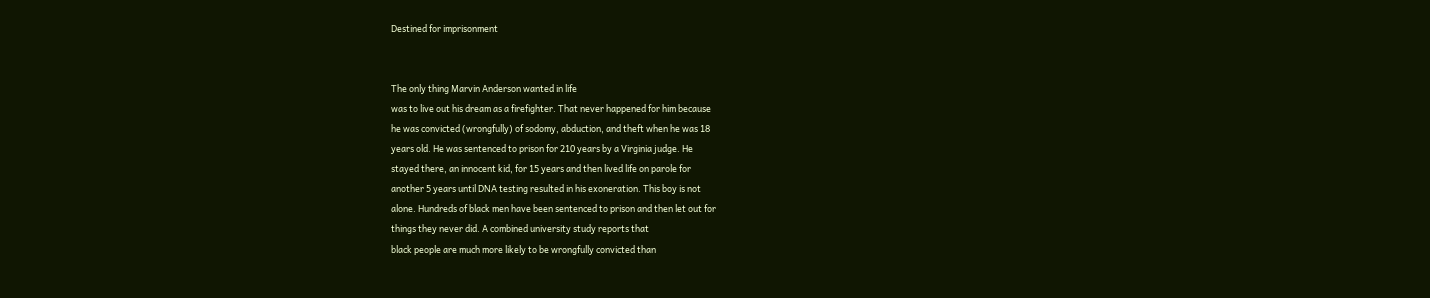Destined for imprisonment


The only thing Marvin Anderson wanted in life
was to live out his dream as a firefighter. That never happened for him because
he was convicted (wrongfully) of sodomy, abduction, and theft when he was 18
years old. He was sentenced to prison for 210 years by a Virginia judge. He
stayed there, an innocent kid, for 15 years and then lived life on parole for
another 5 years until DNA testing resulted in his exoneration. This boy is not
alone. Hundreds of black men have been sentenced to prison and then let out for
things they never did. A combined university study reports that
black people are much more likely to be wrongfully convicted than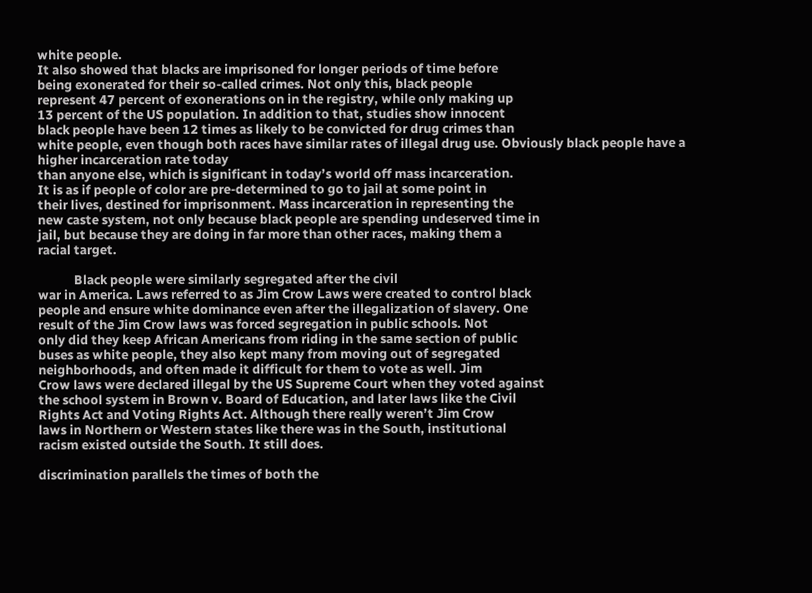white people.
It also showed that blacks are imprisoned for longer periods of time before
being exonerated for their so-called crimes. Not only this, black people
represent 47 percent of exonerations on in the registry, while only making up
13 percent of the US population. In addition to that, studies show innocent
black people have been 12 times as likely to be convicted for drug crimes than
white people, even though both races have similar rates of illegal drug use. Obviously black people have a higher incarceration rate today
than anyone else, which is significant in today’s world off mass incarceration.
It is as if people of color are pre-determined to go to jail at some point in
their lives, destined for imprisonment. Mass incarceration in representing the
new caste system, not only because black people are spending undeserved time in
jail, but because they are doing in far more than other races, making them a
racial target.

            Black people were similarly segregated after the civil
war in America. Laws referred to as Jim Crow Laws were created to control black
people and ensure white dominance even after the illegalization of slavery. One
result of the Jim Crow laws was forced segregation in public schools. Not
only did they keep African Americans from riding in the same section of public
buses as white people, they also kept many from moving out of segregated
neighborhoods, and often made it difficult for them to vote as well. Jim
Crow laws were declared illegal by the US Supreme Court when they voted against
the school system in Brown v. Board of Education, and later laws like the Civil
Rights Act and Voting Rights Act. Although there really weren’t Jim Crow
laws in Northern or Western states like there was in the South, institutional
racism existed outside the South. It still does.

discrimination parallels the times of both the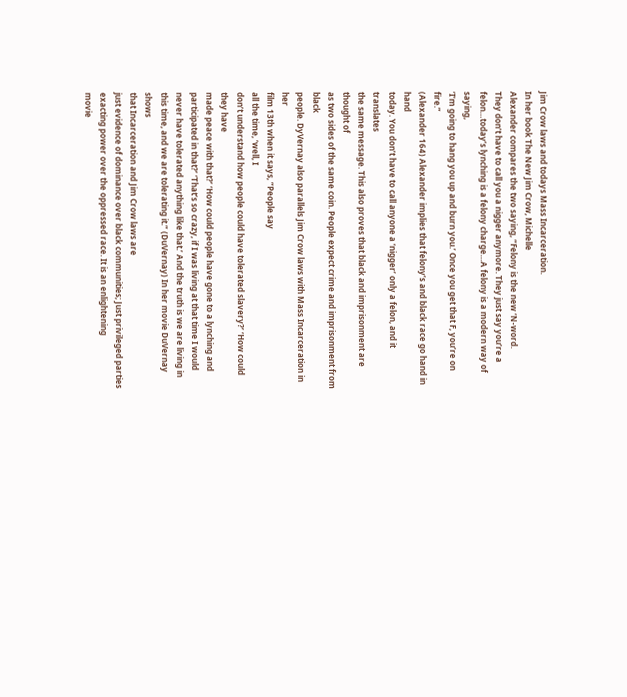Jim Crow laws and todays Mass Incarceration.
In her book The New Jim Crow, Michelle
Alexander compares the two saying, “Felony is the new ‘N-word.
They don’t have to call you a nigger anymore. They just say you’re a
felon…today’s lynching is a felony charge…A felony is a modern way of saying,
‘I’m going to hang you up and burn you.’ Once you get that F, you’re on fire.”
(Alexander 164) Alexander implies that felony’s and black race go hand in hand
today. You don’t have to call anyone a ‘nigger’ only a felon, and it translates
the same message. This also proves that black and imprisonment are thought of
as two sides of the same coin. People expect crime and imprisonment from black
people. DyVernay also parallels Jim Crow laws with Mass Incarceration in her
film 13th when it says, “People say
all the time, ‘well, I
don’t understand how people could have tolerated slavery?’ ‘How could they have
made peace with that?’ ‘How could people have gone to a lynching and
participated in that?’ ‘That’s so crazy, if I was living at that time I would
never have tolerated anything like that.’ And the truth is we are living in
this time, and we are tolerating it.” (DuVernay) In her movie DuVernay shows
that Incarceration and Jim Crow laws are
just evidence of dominance over black communities; Just privileged parties
exacting power over the oppressed race. It is an enlightening
movie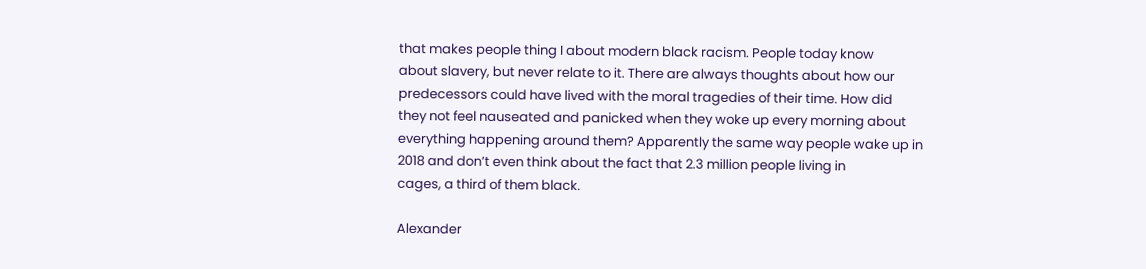that makes people thing I about modern black racism. People today know
about slavery, but never relate to it. There are always thoughts about how our
predecessors could have lived with the moral tragedies of their time. How did
they not feel nauseated and panicked when they woke up every morning about
everything happening around them? Apparently the same way people wake up in
2018 and don’t even think about the fact that 2.3 million people living in
cages, a third of them black.

Alexander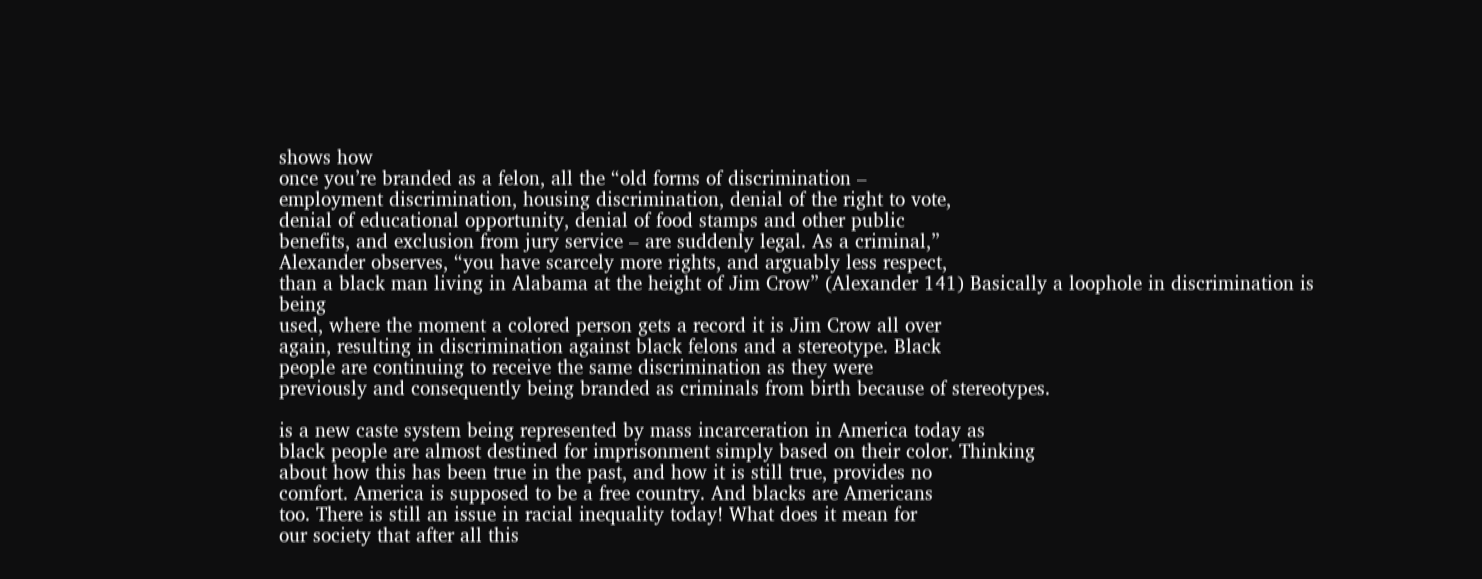shows how
once you’re branded as a felon, all the “old forms of discrimination –
employment discrimination, housing discrimination, denial of the right to vote,
denial of educational opportunity, denial of food stamps and other public
benefits, and exclusion from jury service – are suddenly legal. As a criminal,”
Alexander observes, “you have scarcely more rights, and arguably less respect,
than a black man living in Alabama at the height of Jim Crow” (Alexander 141) Basically a loophole in discrimination is being
used, where the moment a colored person gets a record it is Jim Crow all over
again, resulting in discrimination against black felons and a stereotype. Black
people are continuing to receive the same discrimination as they were
previously and consequently being branded as criminals from birth because of stereotypes.

is a new caste system being represented by mass incarceration in America today as
black people are almost destined for imprisonment simply based on their color. Thinking
about how this has been true in the past, and how it is still true, provides no
comfort. America is supposed to be a free country. And blacks are Americans
too. There is still an issue in racial inequality today! What does it mean for
our society that after all this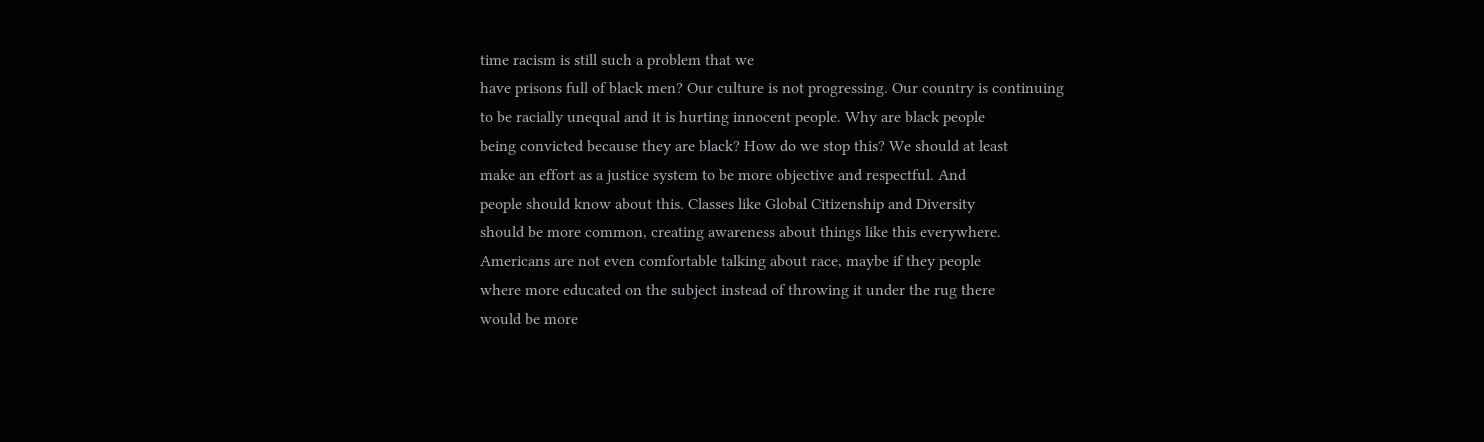time racism is still such a problem that we
have prisons full of black men? Our culture is not progressing. Our country is continuing
to be racially unequal and it is hurting innocent people. Why are black people
being convicted because they are black? How do we stop this? We should at least
make an effort as a justice system to be more objective and respectful. And
people should know about this. Classes like Global Citizenship and Diversity
should be more common, creating awareness about things like this everywhere.
Americans are not even comfortable talking about race, maybe if they people
where more educated on the subject instead of throwing it under the rug there
would be more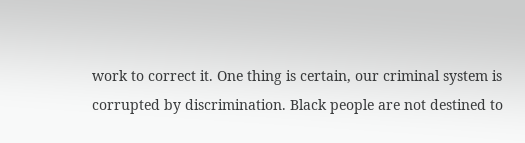work to correct it. One thing is certain, our criminal system is
corrupted by discrimination. Black people are not destined to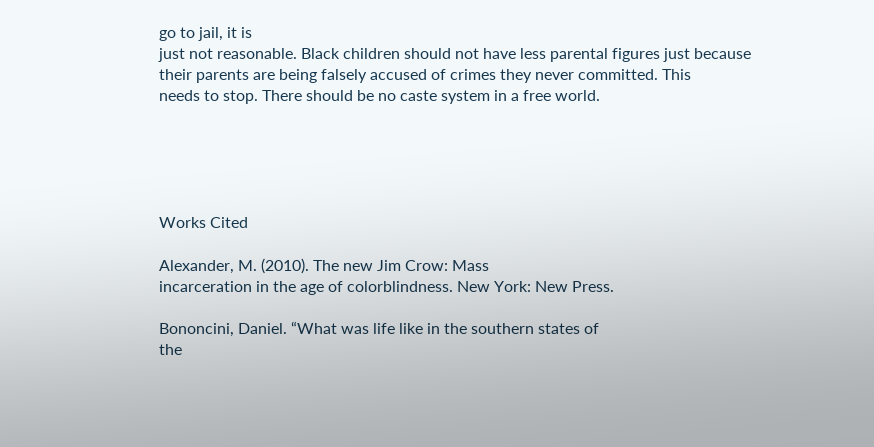go to jail, it is
just not reasonable. Black children should not have less parental figures just because
their parents are being falsely accused of crimes they never committed. This
needs to stop. There should be no caste system in a free world.





Works Cited

Alexander, M. (2010). The new Jim Crow: Mass
incarceration in the age of colorblindness. New York: New Press.

Bononcini, Daniel. “What was life like in the southern states of
the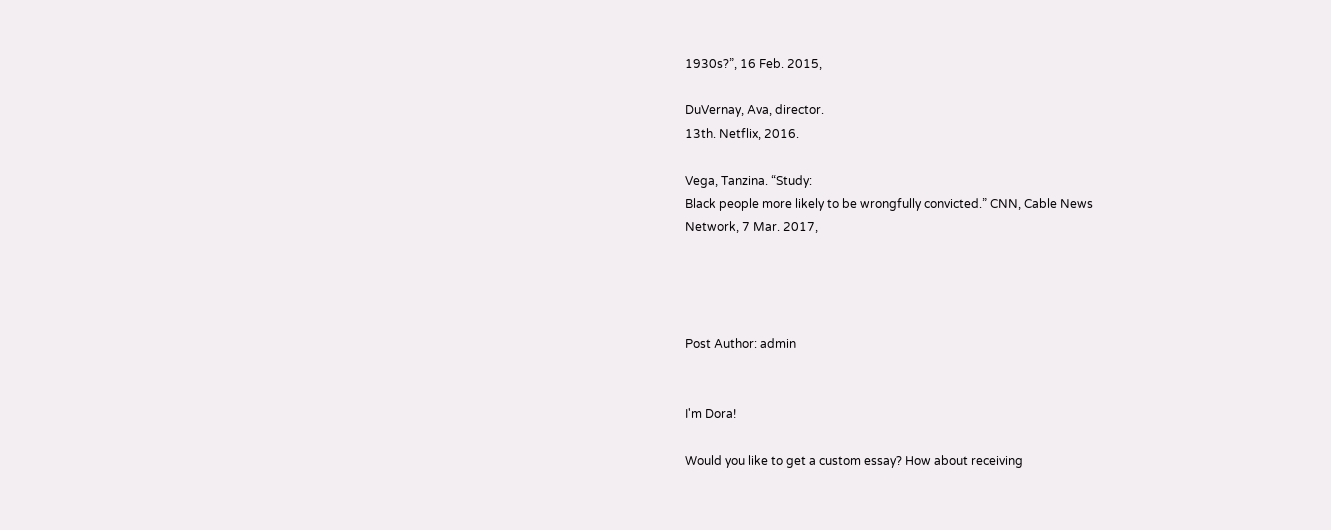1930s?”, 16 Feb. 2015,

DuVernay, Ava, director.
13th. Netflix, 2016.

Vega, Tanzina. “Study:
Black people more likely to be wrongfully convicted.” CNN, Cable News
Network, 7 Mar. 2017,




Post Author: admin


I'm Dora!

Would you like to get a custom essay? How about receiving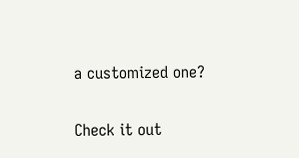a customized one?

Check it out